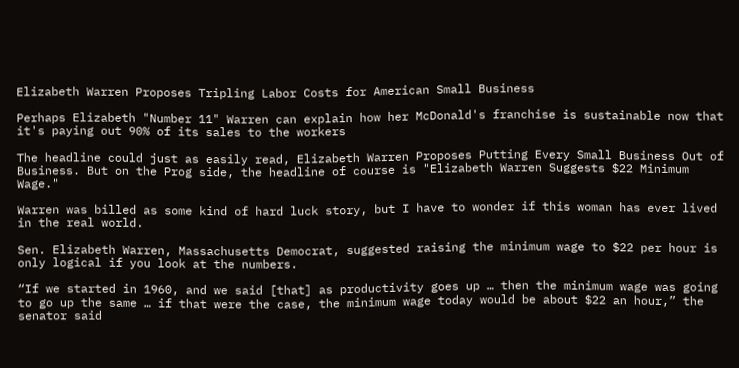Elizabeth Warren Proposes Tripling Labor Costs for American Small Business

Perhaps Elizabeth "Number 11" Warren can explain how her McDonald's franchise is sustainable now that it's paying out 90% of its sales to the workers

The headline could just as easily read, Elizabeth Warren Proposes Putting Every Small Business Out of Business. But on the Prog side, the headline of course is "Elizabeth Warren Suggests $22 Minimum Wage."

Warren was billed as some kind of hard luck story, but I have to wonder if this woman has ever lived in the real world.

Sen. Elizabeth Warren, Massachusetts Democrat, suggested raising the minimum wage to $22 per hour is only logical if you look at the numbers.

“If we started in 1960, and we said [that] as productivity goes up … then the minimum wage was going to go up the same … if that were the case, the minimum wage today would be about $22 an hour,” the senator said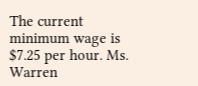The current minimum wage is $7.25 per hour. Ms. Warren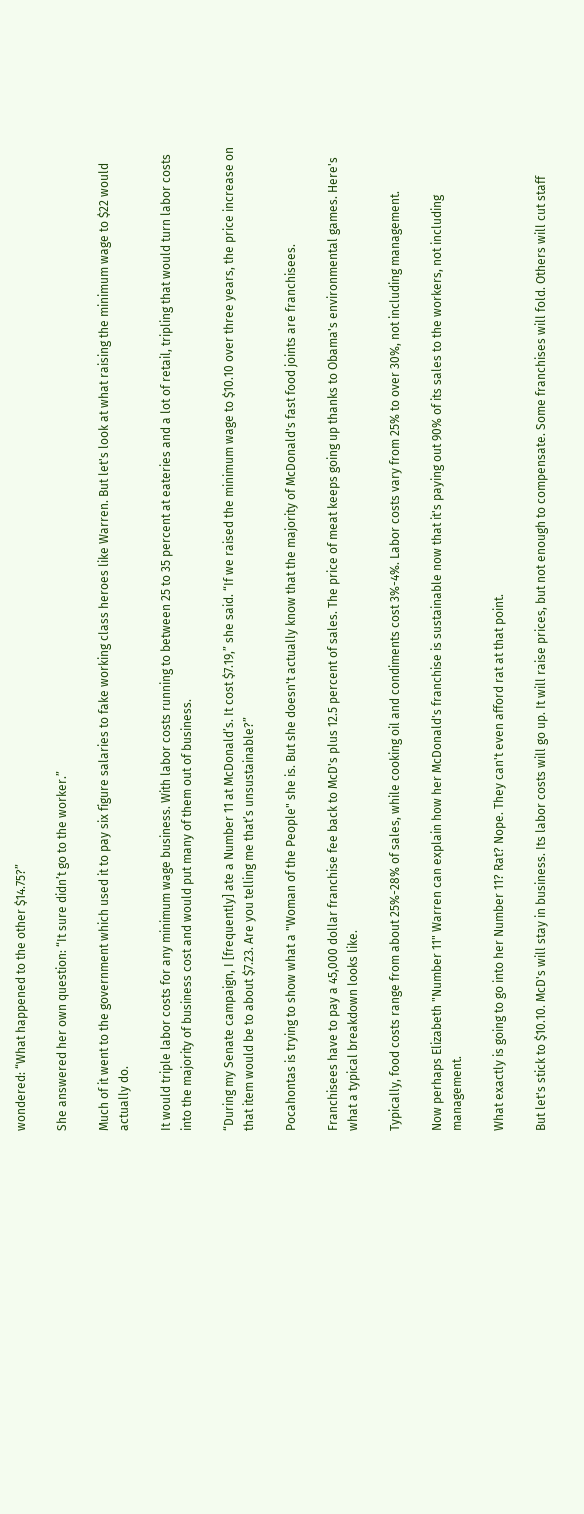wondered: “What happened to the other $14.75?”

She answered her own question: “It sure didn’t go to the worker.”

Much of it went to the government which used it to pay six figure salaries to fake working class heroes like Warren. But let's look at what raising the minimum wage to $22 would actually do.

It would triple labor costs for any minimum wage business. With labor costs running to between 25 to 35 percent at eateries and a lot of retail, tripling that would turn labor costs into the majority of business cost and would put many of them out of business.

“During my Senate campaign, I [frequently] ate a Number 11 at McDonald’s. It cost $7.19,” she said. “If we raised the minimum wage to $10.10 over three years, the price increase on that item would be to about $7.23. Are you telling me that’s unsustainable?”

Pocahontas is trying to show what a "Woman of the People" she is. But she doesn't actually know that the majority of McDonald's fast food joints are franchisees.

Franchisees have to pay a 45,000 dollar franchise fee back to McD's plus 12.5 percent of sales. The price of meat keeps going up thanks to Obama's environmental games. Here's what a typical breakdown looks like.

Typically, food costs range from about 25%-28% of sales, while cooking oil and condiments cost 3%-4%. Labor costs vary from 25% to over 30%, not including management.

Now perhaps Elizabeth "Number 11" Warren can explain how her McDonald's franchise is sustainable now that it's paying out 90% of its sales to the workers, not including management.

What exactly is going to go into her Number 11? Rat? Nope. They can't even afford rat at that point.

But let's stick to $10.10. McD's will stay in business. Its labor costs will go up. It will raise prices, but not enough to compensate. Some franchises will fold. Others will cut staff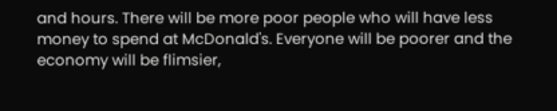and hours. There will be more poor people who will have less money to spend at McDonald's. Everyone will be poorer and the economy will be flimsier,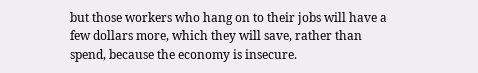but those workers who hang on to their jobs will have a few dollars more, which they will save, rather than spend, because the economy is insecure.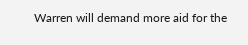Warren will demand more aid for the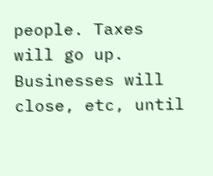people. Taxes will go up. Businesses will close, etc, until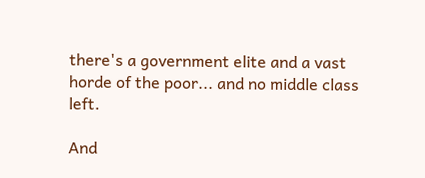there's a government elite and a vast horde of the poor... and no middle class left.

And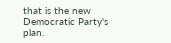that is the new Democratic Party's plan.